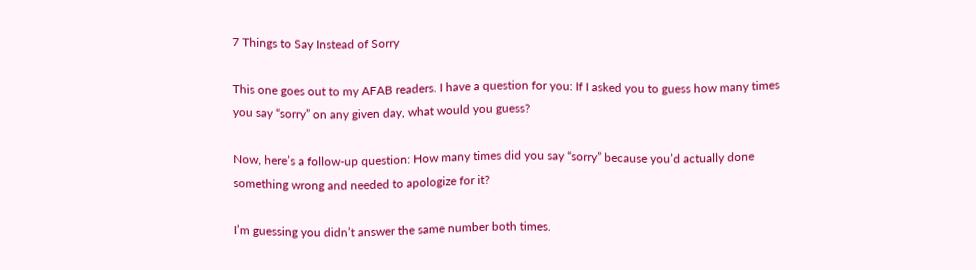7 Things to Say Instead of Sorry

This one goes out to my AFAB readers. I have a question for you: If I asked you to guess how many times you say “sorry” on any given day, what would you guess?

Now, here’s a follow-up question: How many times did you say “sorry” because you’d actually done something wrong and needed to apologize for it?

I’m guessing you didn’t answer the same number both times.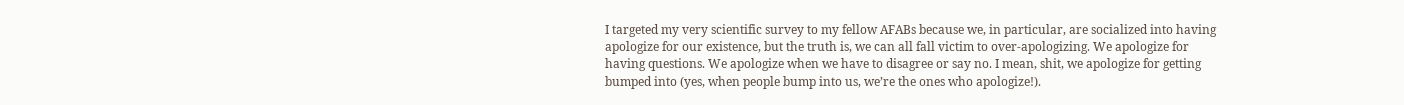I targeted my very scientific survey to my fellow AFABs because we, in particular, are socialized into having apologize for our existence, but the truth is, we can all fall victim to over-apologizing. We apologize for having questions. We apologize when we have to disagree or say no. I mean, shit, we apologize for getting bumped into (yes, when people bump into us, we’re the ones who apologize!).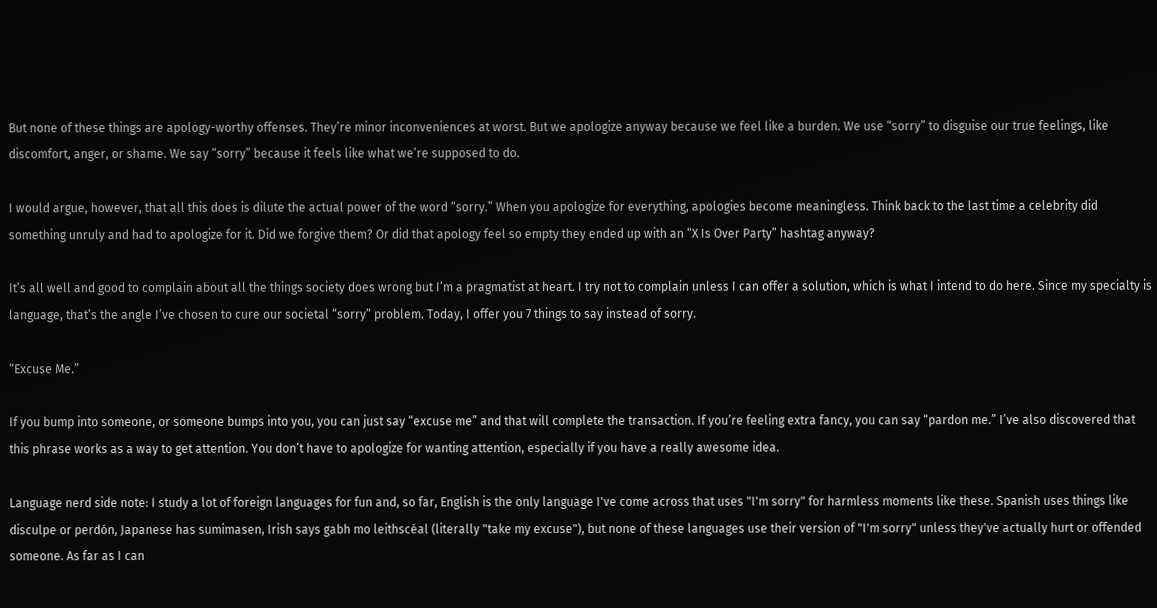But none of these things are apology-worthy offenses. They’re minor inconveniences at worst. But we apologize anyway because we feel like a burden. We use “sorry” to disguise our true feelings, like discomfort, anger, or shame. We say “sorry” because it feels like what we’re supposed to do.

I would argue, however, that all this does is dilute the actual power of the word “sorry.” When you apologize for everything, apologies become meaningless. Think back to the last time a celebrity did something unruly and had to apologize for it. Did we forgive them? Or did that apology feel so empty they ended up with an “X Is Over Party” hashtag anyway?

It’s all well and good to complain about all the things society does wrong but I’m a pragmatist at heart. I try not to complain unless I can offer a solution, which is what I intend to do here. Since my specialty is language, that’s the angle I’ve chosen to cure our societal “sorry” problem. Today, I offer you 7 things to say instead of sorry.

“Excuse Me.”

If you bump into someone, or someone bumps into you, you can just say “excuse me” and that will complete the transaction. If you’re feeling extra fancy, you can say “pardon me.” I’ve also discovered that this phrase works as a way to get attention. You don’t have to apologize for wanting attention, especially if you have a really awesome idea.

Language nerd side note: I study a lot of foreign languages for fun and, so far, English is the only language I've come across that uses "I'm sorry" for harmless moments like these. Spanish uses things like disculpe or perdón, Japanese has sumimasen, Irish says gabh mo leithscéal (literally "take my excuse"), but none of these languages use their version of "I'm sorry" unless they've actually hurt or offended someone. As far as I can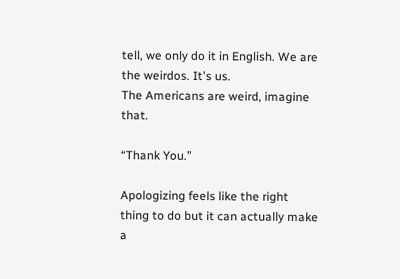tell, we only do it in English. We are the weirdos. It's us.
The Americans are weird, imagine that.

“Thank You.”

Apologizing feels like the right thing to do but it can actually make a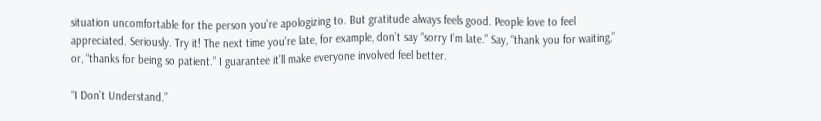situation uncomfortable for the person you’re apologizing to. But gratitude always feels good. People love to feel appreciated. Seriously. Try it! The next time you’re late, for example, don’t say “sorry I’m late.” Say, “thank you for waiting,” or, “thanks for being so patient.” I guarantee it’ll make everyone involved feel better.

“I Don’t Understand.”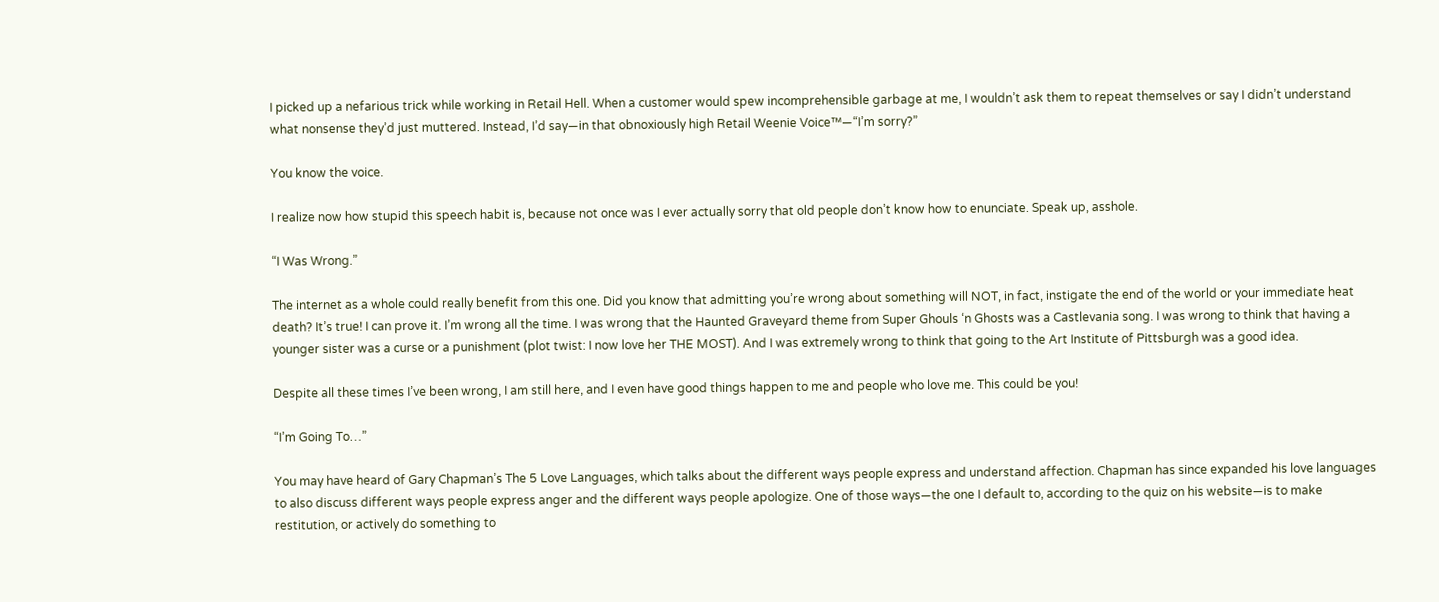I picked up a nefarious trick while working in Retail Hell. When a customer would spew incomprehensible garbage at me, I wouldn’t ask them to repeat themselves or say I didn’t understand what nonsense they’d just muttered. Instead, I’d say—in that obnoxiously high Retail Weenie Voice™—“I’m sorry?”

You know the voice.

I realize now how stupid this speech habit is, because not once was I ever actually sorry that old people don’t know how to enunciate. Speak up, asshole.

“I Was Wrong.”

The internet as a whole could really benefit from this one. Did you know that admitting you’re wrong about something will NOT, in fact, instigate the end of the world or your immediate heat death? It’s true! I can prove it. I’m wrong all the time. I was wrong that the Haunted Graveyard theme from Super Ghouls ‘n Ghosts was a Castlevania song. I was wrong to think that having a younger sister was a curse or a punishment (plot twist: I now love her THE MOST). And I was extremely wrong to think that going to the Art Institute of Pittsburgh was a good idea.

Despite all these times I’ve been wrong, I am still here, and I even have good things happen to me and people who love me. This could be you!

“I’m Going To…”

You may have heard of Gary Chapman’s The 5 Love Languages, which talks about the different ways people express and understand affection. Chapman has since expanded his love languages to also discuss different ways people express anger and the different ways people apologize. One of those ways—the one I default to, according to the quiz on his website—is to make restitution, or actively do something to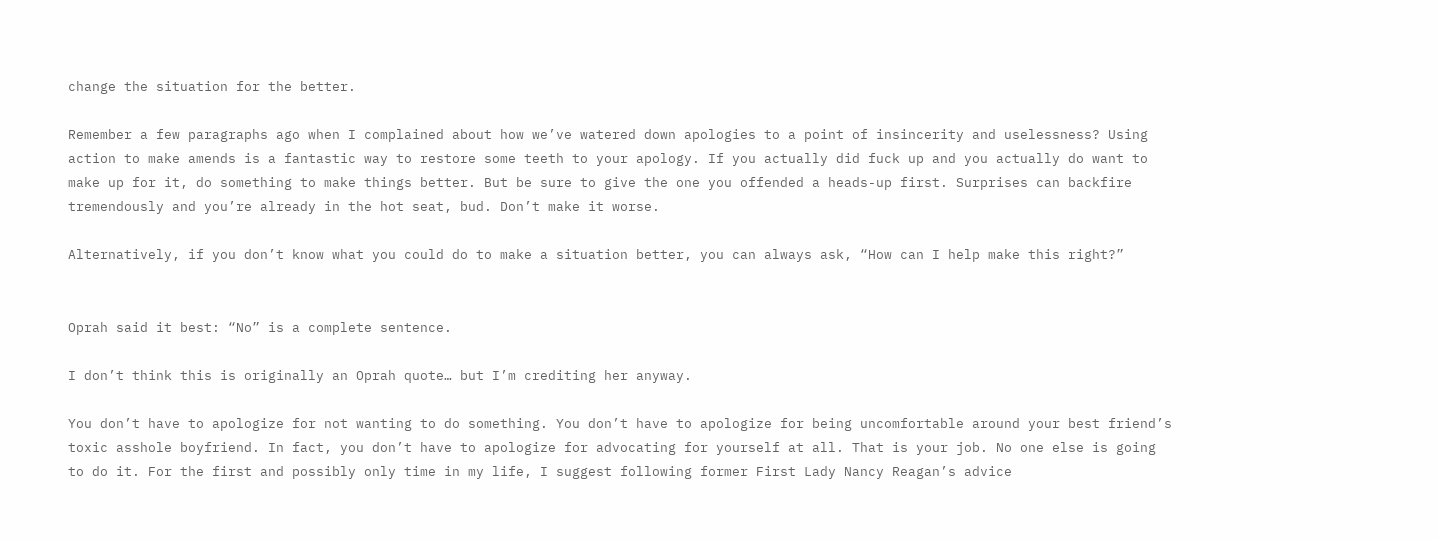change the situation for the better.

Remember a few paragraphs ago when I complained about how we’ve watered down apologies to a point of insincerity and uselessness? Using action to make amends is a fantastic way to restore some teeth to your apology. If you actually did fuck up and you actually do want to make up for it, do something to make things better. But be sure to give the one you offended a heads-up first. Surprises can backfire tremendously and you’re already in the hot seat, bud. Don’t make it worse.

Alternatively, if you don’t know what you could do to make a situation better, you can always ask, “How can I help make this right?”


Oprah said it best: “No” is a complete sentence.

I don’t think this is originally an Oprah quote… but I’m crediting her anyway.

You don’t have to apologize for not wanting to do something. You don’t have to apologize for being uncomfortable around your best friend’s toxic asshole boyfriend. In fact, you don’t have to apologize for advocating for yourself at all. That is your job. No one else is going to do it. For the first and possibly only time in my life, I suggest following former First Lady Nancy Reagan’s advice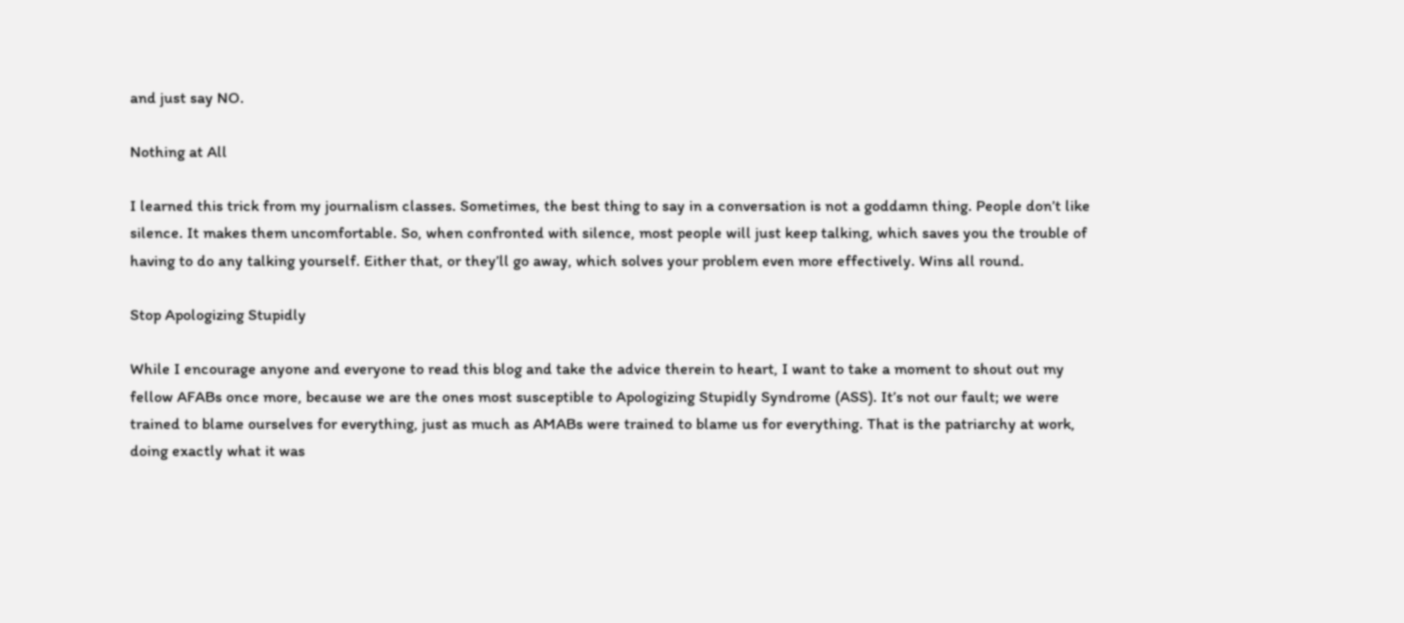and just say NO.

Nothing at All

I learned this trick from my journalism classes. Sometimes, the best thing to say in a conversation is not a goddamn thing. People don’t like silence. It makes them uncomfortable. So, when confronted with silence, most people will just keep talking, which saves you the trouble of having to do any talking yourself. Either that, or they’ll go away, which solves your problem even more effectively. Wins all round.

Stop Apologizing Stupidly

While I encourage anyone and everyone to read this blog and take the advice therein to heart, I want to take a moment to shout out my fellow AFABs once more, because we are the ones most susceptible to Apologizing Stupidly Syndrome (ASS). It’s not our fault; we were trained to blame ourselves for everything, just as much as AMABs were trained to blame us for everything. That is the patriarchy at work, doing exactly what it was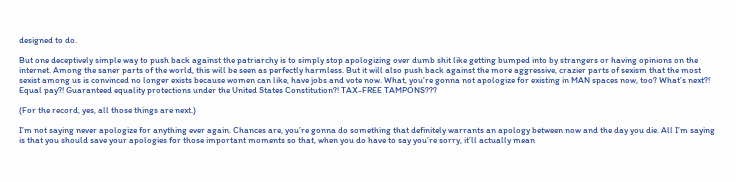designed to do.

But one deceptively simple way to push back against the patriarchy is to simply stop apologizing over dumb shit like getting bumped into by strangers or having opinions on the internet. Among the saner parts of the world, this will be seen as perfectly harmless. But it will also push back against the more aggressive, crazier parts of sexism that the most sexist among us is convinced no longer exists because women can like, have jobs and vote now. What, you’re gonna not apologize for existing in MAN spaces now, too? What’s next?! Equal pay?! Guaranteed equality protections under the United States Constitution?! TAX-FREE TAMPONS???

(For the record, yes, all those things are next.)

I’m not saying never apologize for anything ever again. Chances are, you’re gonna do something that definitely warrants an apology between now and the day you die. All I’m saying is that you should save your apologies for those important moments so that, when you do have to say you’re sorry, it’ll actually mean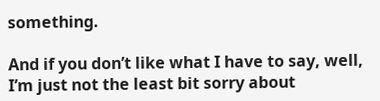something.

And if you don’t like what I have to say, well, I’m just not the least bit sorry about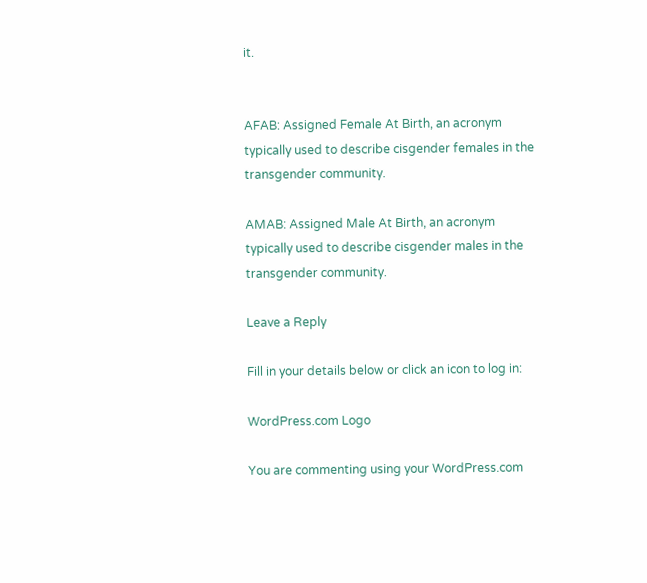it.


AFAB: Assigned Female At Birth, an acronym typically used to describe cisgender females in the transgender community.

AMAB: Assigned Male At Birth, an acronym typically used to describe cisgender males in the transgender community.

Leave a Reply

Fill in your details below or click an icon to log in:

WordPress.com Logo

You are commenting using your WordPress.com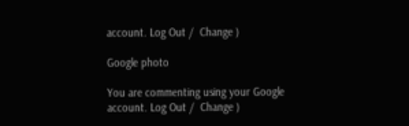account. Log Out /  Change )

Google photo

You are commenting using your Google account. Log Out /  Change )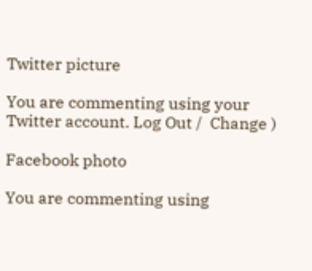Twitter picture

You are commenting using your Twitter account. Log Out /  Change )

Facebook photo

You are commenting using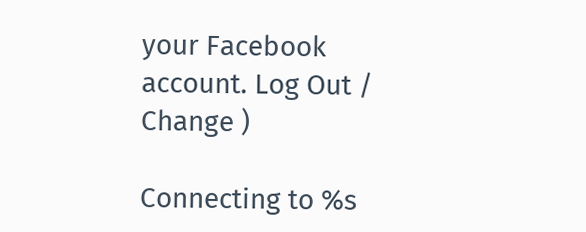your Facebook account. Log Out /  Change )

Connecting to %s